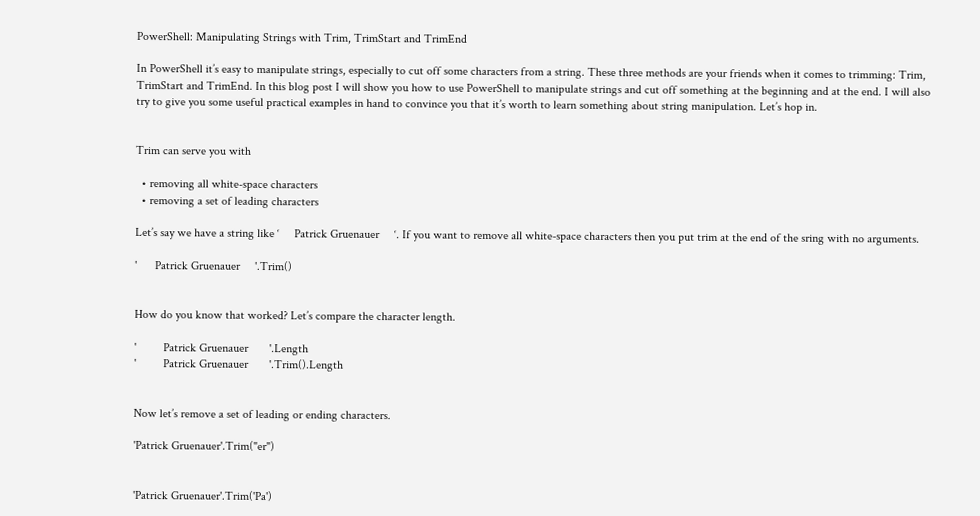PowerShell: Manipulating Strings with Trim, TrimStart and TrimEnd

In PowerShell it’s easy to manipulate strings, especially to cut off some characters from a string. These three methods are your friends when it comes to trimming: Trim, TrimStart and TrimEnd. In this blog post I will show you how to use PowerShell to manipulate strings and cut off something at the beginning and at the end. I will also try to give you some useful practical examples in hand to convince you that it’s worth to learn something about string manipulation. Let’s hop in.


Trim can serve you with

  • removing all white-space characters
  • removing a set of leading characters

Let’s say we have a string like ‘     Patrick Gruenauer     ‘. If you want to remove all white-space characters then you put trim at the end of the sring with no arguments.

'      Patrick Gruenauer     '.Trim()


How do you know that worked? Let’s compare the character length.

'         Patrick Gruenauer       '.Length
'         Patrick Gruenauer       '.Trim().Length


Now let’s remove a set of leading or ending characters.

'Patrick Gruenauer'.Trim("er")


'Patrick Gruenauer'.Trim('Pa')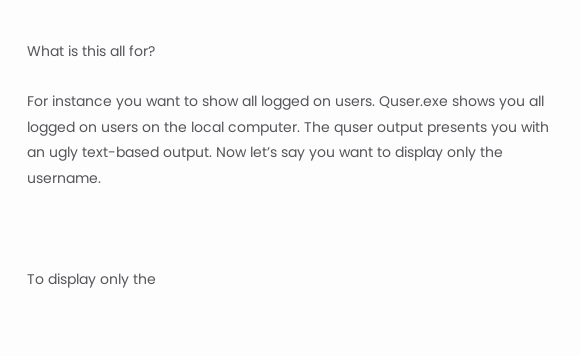What is this all for?

For instance you want to show all logged on users. Quser.exe shows you all logged on users on the local computer. The quser output presents you with an ugly text-based output. Now let’s say you want to display only the username.



To display only the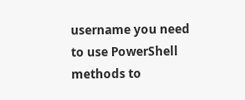username you need to use PowerShell methods to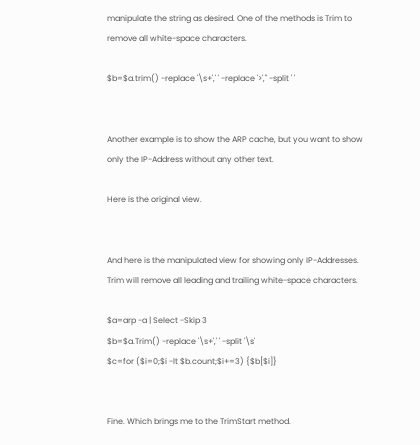manipulate the string as desired. One of the methods is Trim to remove all white-space characters.

$b=$a.trim() -replace '\s+',' ' -replace '>','' -split ' '


Another example is to show the ARP cache, but you want to show only the IP-Address without any other text.

Here is the original view.


And here is the manipulated view for showing only IP-Addresses. Trim will remove all leading and trailing white-space characters.

$a=arp -a | Select -Skip 3
$b=$a.Trim() -replace '\s+',' ' -split '\s'
$c=for ($i=0;$i -lt $b.count;$i+=3) {$b[$i]}


Fine. Which brings me to the TrimStart method.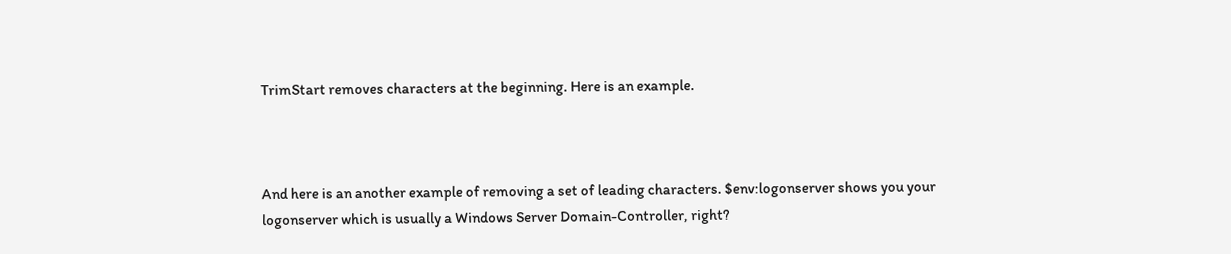TrimStart removes characters at the beginning. Here is an example.



And here is an another example of removing a set of leading characters. $env:logonserver shows you your logonserver which is usually a Windows Server Domain-Controller, right?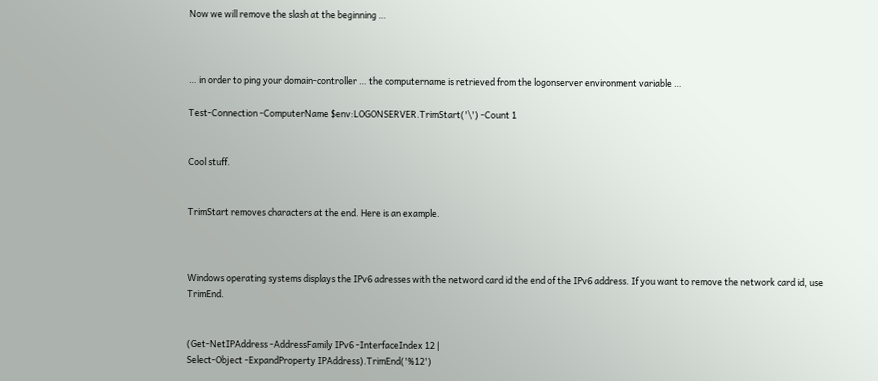Now we will remove the slash at the beginning …



… in order to ping your domain-controller … the computername is retrieved from the logonserver environment variable …

Test-Connection -ComputerName $env:LOGONSERVER.TrimStart('\') -Count 1


Cool stuff.


TrimStart removes characters at the end. Here is an example.



Windows operating systems displays the IPv6 adresses with the netword card id the end of the IPv6 address. If you want to remove the network card id, use TrimEnd.


(Get-NetIPAddress -AddressFamily IPv6 -InterfaceIndex 12 |
Select-Object -ExpandProperty IPAddress).TrimEnd('%12')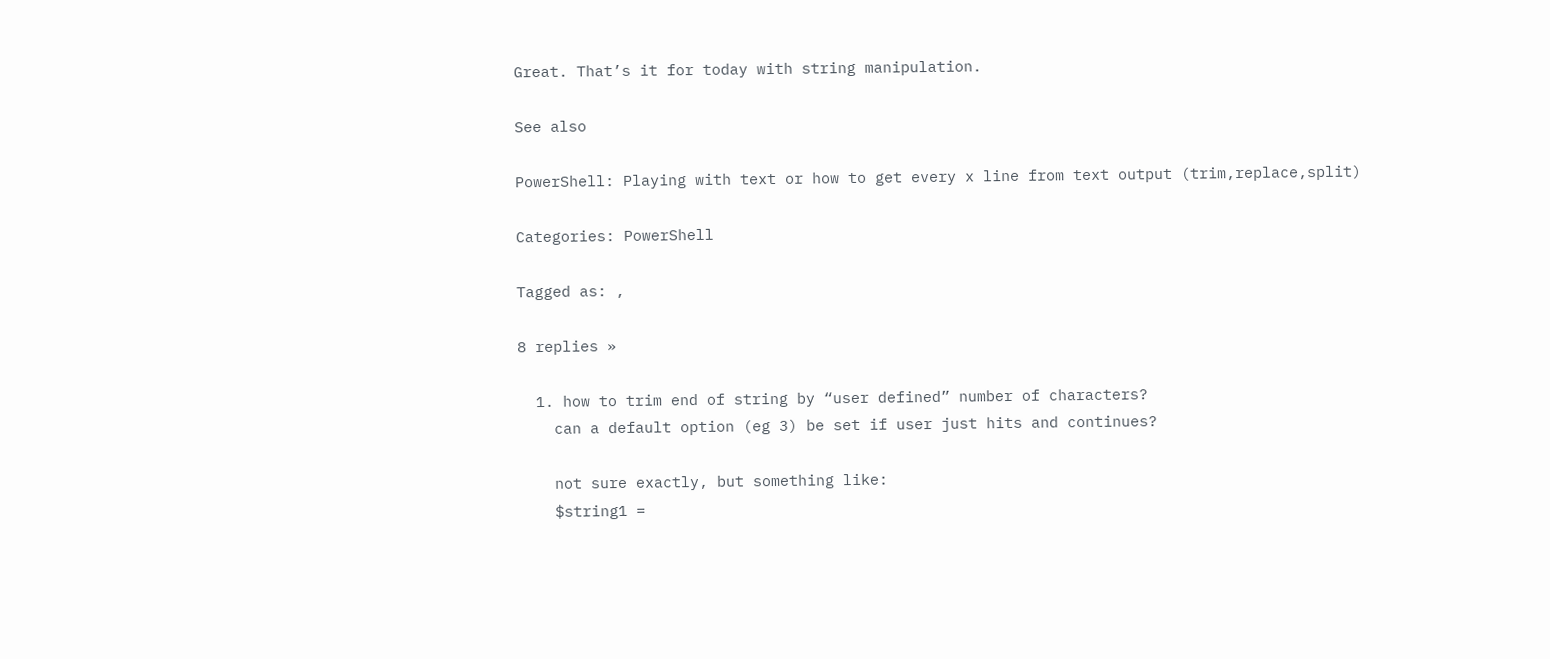Great. That’s it for today with string manipulation.

See also

PowerShell: Playing with text or how to get every x line from text output (trim,replace,split)

Categories: PowerShell

Tagged as: ,

8 replies »

  1. how to trim end of string by “user defined” number of characters?
    can a default option (eg 3) be set if user just hits and continues?

    not sure exactly, but something like:
    $string1 =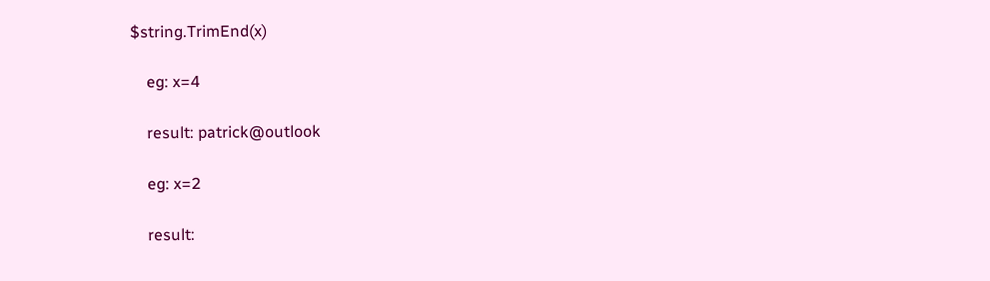$string.TrimEnd(x)

    eg: x=4

    result: patrick@outlook

    eg: x=2

    result: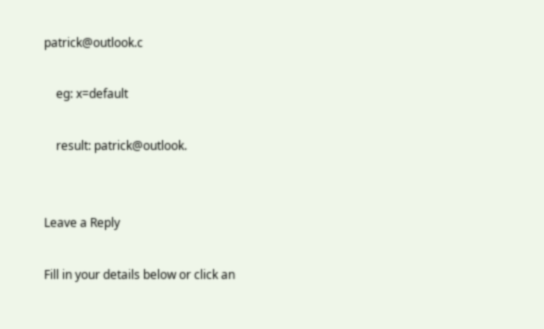patrick@outlook.c

    eg: x=default

    result: patrick@outlook.


Leave a Reply

Fill in your details below or click an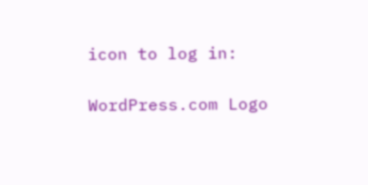icon to log in:

WordPress.com Logo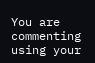You are commenting using your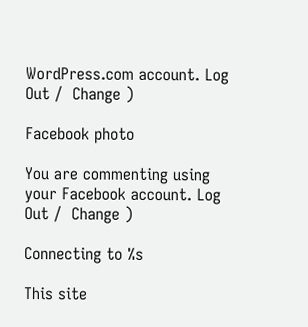WordPress.com account. Log Out /  Change )

Facebook photo

You are commenting using your Facebook account. Log Out /  Change )

Connecting to %s

This site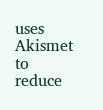uses Akismet to reduce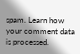spam. Learn how your comment data is processed.